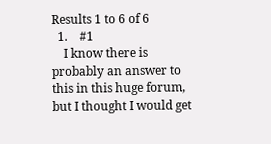Results 1 to 6 of 6
  1.    #1
    I know there is probably an answer to this in this huge forum, but I thought I would get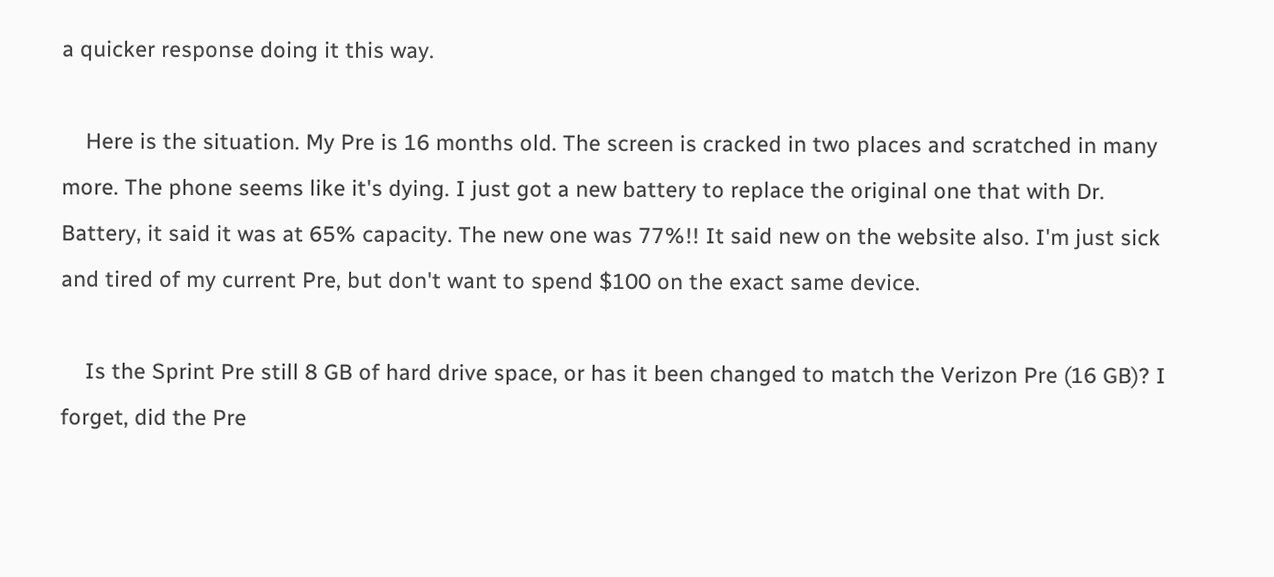a quicker response doing it this way.

    Here is the situation. My Pre is 16 months old. The screen is cracked in two places and scratched in many more. The phone seems like it's dying. I just got a new battery to replace the original one that with Dr. Battery, it said it was at 65% capacity. The new one was 77%!! It said new on the website also. I'm just sick and tired of my current Pre, but don't want to spend $100 on the exact same device.

    Is the Sprint Pre still 8 GB of hard drive space, or has it been changed to match the Verizon Pre (16 GB)? I forget, did the Pre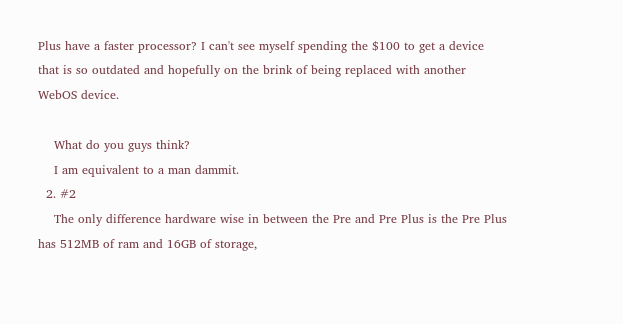Plus have a faster processor? I can't see myself spending the $100 to get a device that is so outdated and hopefully on the brink of being replaced with another WebOS device.

    What do you guys think?
    I am equivalent to a man dammit.
  2. #2
    The only difference hardware wise in between the Pre and Pre Plus is the Pre Plus has 512MB of ram and 16GB of storage,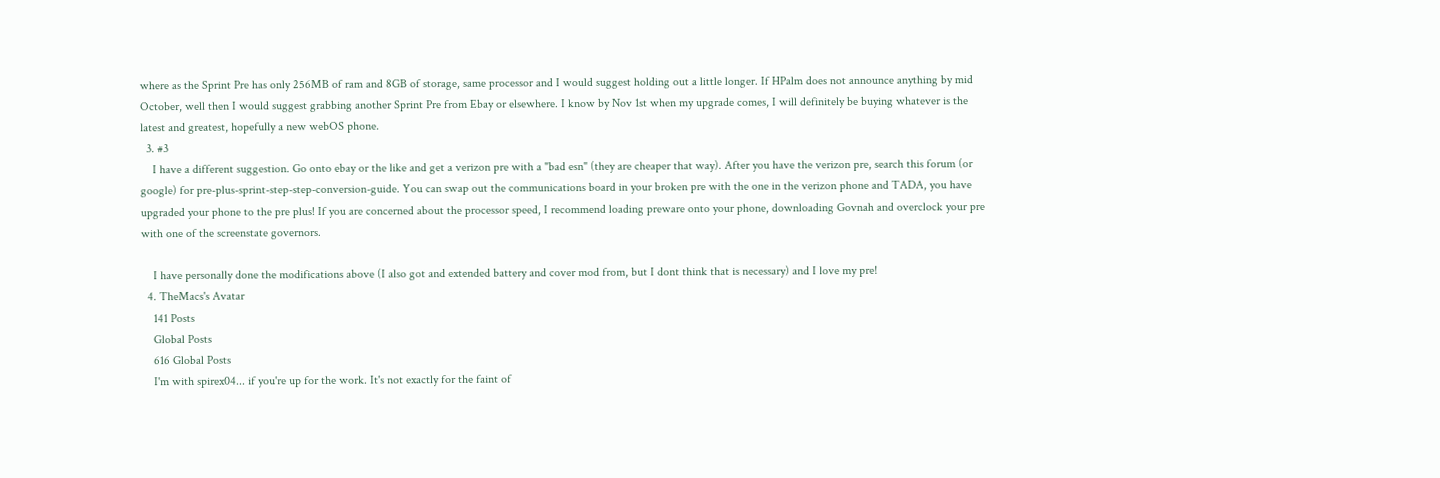where as the Sprint Pre has only 256MB of ram and 8GB of storage, same processor and I would suggest holding out a little longer. If HPalm does not announce anything by mid October, well then I would suggest grabbing another Sprint Pre from Ebay or elsewhere. I know by Nov 1st when my upgrade comes, I will definitely be buying whatever is the latest and greatest, hopefully a new webOS phone.
  3. #3
    I have a different suggestion. Go onto ebay or the like and get a verizon pre with a "bad esn" (they are cheaper that way). After you have the verizon pre, search this forum (or google) for pre-plus-sprint-step-step-conversion-guide. You can swap out the communications board in your broken pre with the one in the verizon phone and TADA, you have upgraded your phone to the pre plus! If you are concerned about the processor speed, I recommend loading preware onto your phone, downloading Govnah and overclock your pre with one of the screenstate governors.

    I have personally done the modifications above (I also got and extended battery and cover mod from, but I dont think that is necessary) and I love my pre!
  4. TheMacs's Avatar
    141 Posts
    Global Posts
    616 Global Posts
    I'm with spirex04... if you're up for the work. It's not exactly for the faint of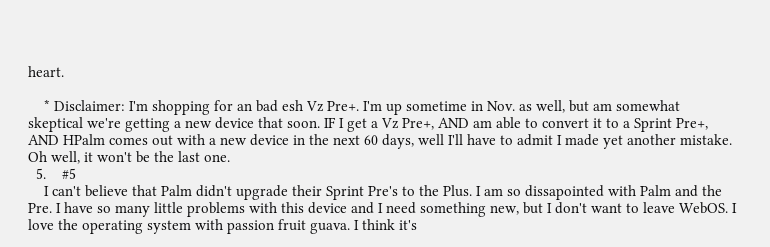heart.

    * Disclaimer: I'm shopping for an bad esh Vz Pre+. I'm up sometime in Nov. as well, but am somewhat skeptical we're getting a new device that soon. IF I get a Vz Pre+, AND am able to convert it to a Sprint Pre+, AND HPalm comes out with a new device in the next 60 days, well I'll have to admit I made yet another mistake. Oh well, it won't be the last one.
  5.    #5
    I can't believe that Palm didn't upgrade their Sprint Pre's to the Plus. I am so dissapointed with Palm and the Pre. I have so many little problems with this device and I need something new, but I don't want to leave WebOS. I love the operating system with passion fruit guava. I think it's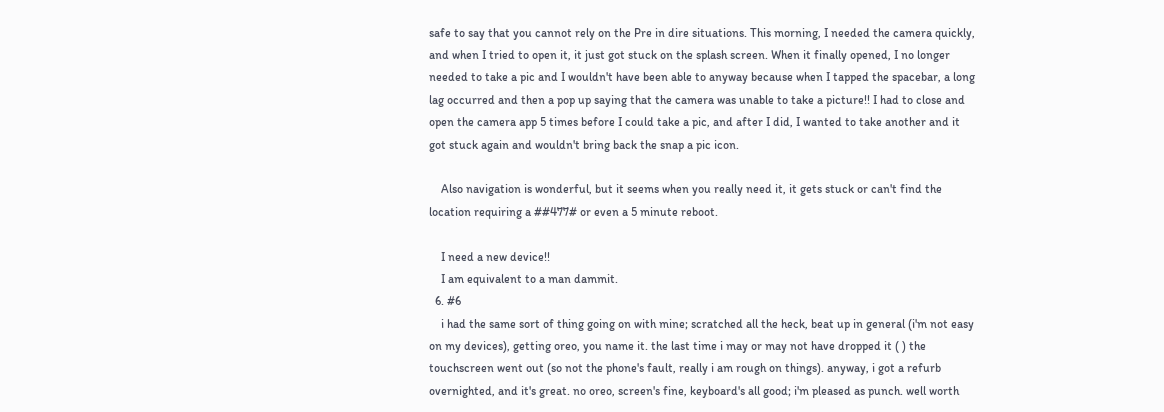safe to say that you cannot rely on the Pre in dire situations. This morning, I needed the camera quickly, and when I tried to open it, it just got stuck on the splash screen. When it finally opened, I no longer needed to take a pic and I wouldn't have been able to anyway because when I tapped the spacebar, a long lag occurred and then a pop up saying that the camera was unable to take a picture!! I had to close and open the camera app 5 times before I could take a pic, and after I did, I wanted to take another and it got stuck again and wouldn't bring back the snap a pic icon.

    Also navigation is wonderful, but it seems when you really need it, it gets stuck or can't find the location requiring a ##477# or even a 5 minute reboot.

    I need a new device!!
    I am equivalent to a man dammit.
  6. #6
    i had the same sort of thing going on with mine; scratched all the heck, beat up in general (i'm not easy on my devices), getting oreo, you name it. the last time i may or may not have dropped it ( ) the touchscreen went out (so not the phone's fault, really i am rough on things). anyway, i got a refurb overnighted, and it's great. no oreo, screen's fine, keyboard's all good; i'm pleased as punch. well worth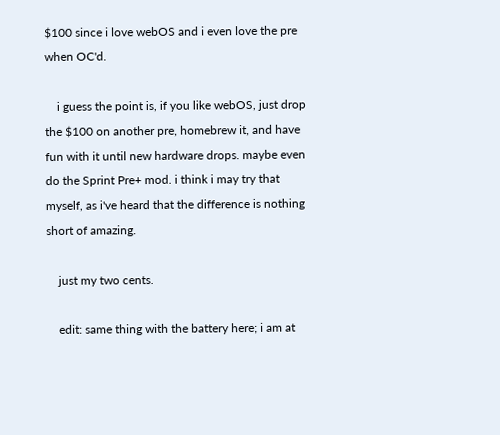$100 since i love webOS and i even love the pre when OC'd.

    i guess the point is, if you like webOS, just drop the $100 on another pre, homebrew it, and have fun with it until new hardware drops. maybe even do the Sprint Pre+ mod. i think i may try that myself, as i've heard that the difference is nothing short of amazing.

    just my two cents.

    edit: same thing with the battery here; i am at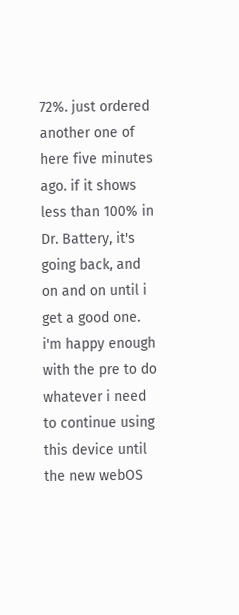72%. just ordered another one of here five minutes ago. if it shows less than 100% in Dr. Battery, it's going back, and on and on until i get a good one. i'm happy enough with the pre to do whatever i need to continue using this device until the new webOS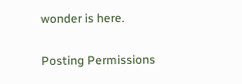wonder is here.

Posting Permissions